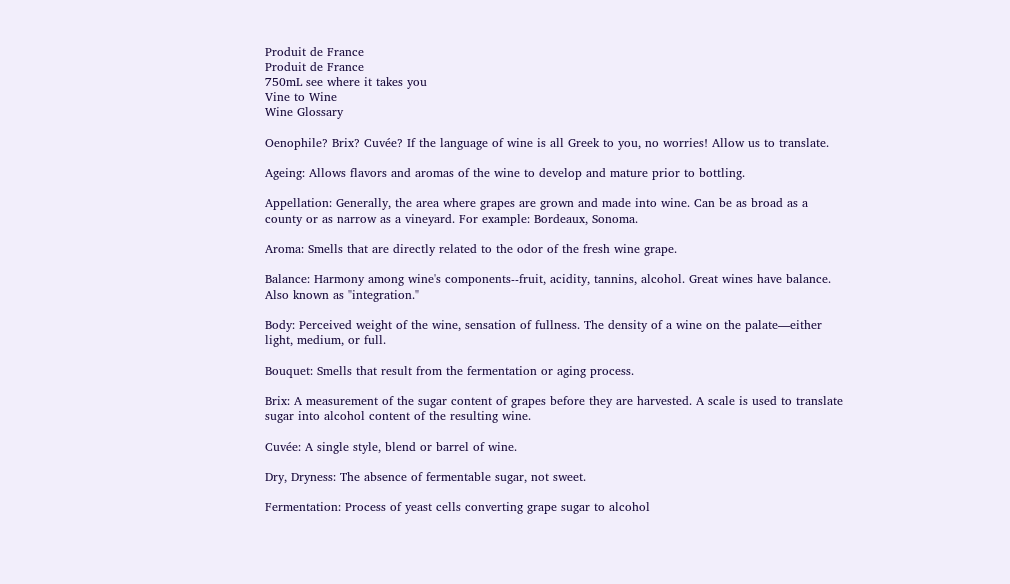Produit de France
Produit de France
750mL see where it takes you
Vine to Wine
Wine Glossary

Oenophile? Brix? Cuvée? If the language of wine is all Greek to you, no worries! Allow us to translate.

Ageing: Allows flavors and aromas of the wine to develop and mature prior to bottling.

Appellation: Generally, the area where grapes are grown and made into wine. Can be as broad as a county or as narrow as a vineyard. For example: Bordeaux, Sonoma.

Aroma: Smells that are directly related to the odor of the fresh wine grape.

Balance: Harmony among wine's components--fruit, acidity, tannins, alcohol. Great wines have balance. Also known as "integration."

Body: Perceived weight of the wine, sensation of fullness. The density of a wine on the palate—either light, medium, or full.

Bouquet: Smells that result from the fermentation or aging process.

Brix: A measurement of the sugar content of grapes before they are harvested. A scale is used to translate sugar into alcohol content of the resulting wine.

Cuvée: A single style, blend or barrel of wine.

Dry, Dryness: The absence of fermentable sugar, not sweet.

Fermentation: Process of yeast cells converting grape sugar to alcohol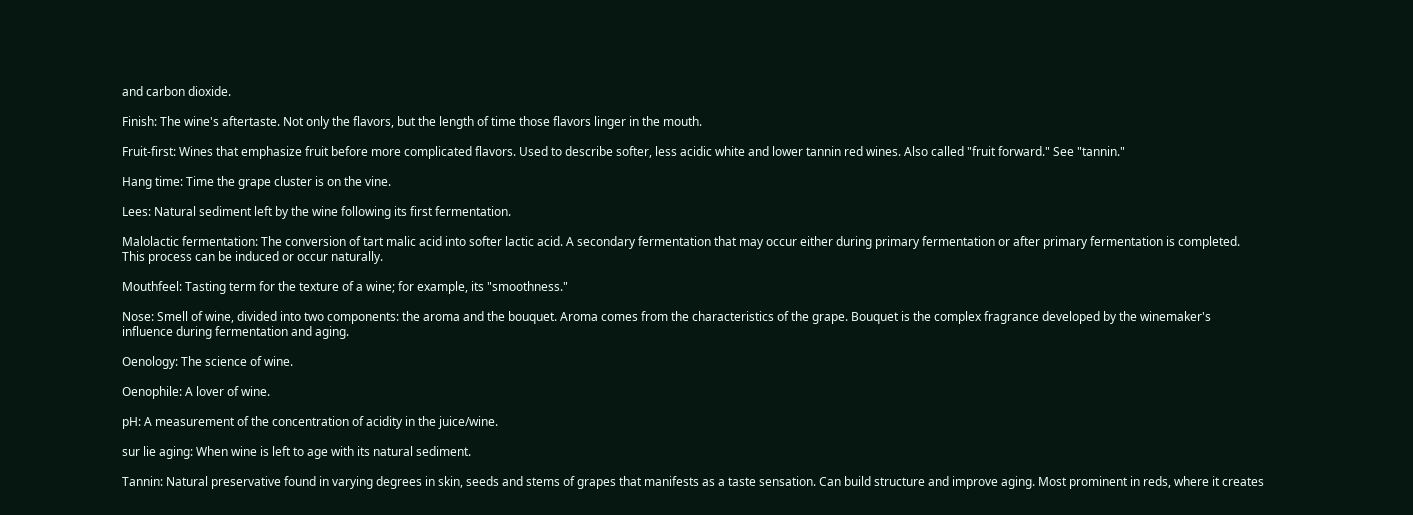and carbon dioxide.

Finish: The wine's aftertaste. Not only the flavors, but the length of time those flavors linger in the mouth.

Fruit-first: Wines that emphasize fruit before more complicated flavors. Used to describe softer, less acidic white and lower tannin red wines. Also called "fruit forward." See "tannin."

Hang time: Time the grape cluster is on the vine.

Lees: Natural sediment left by the wine following its first fermentation.

Malolactic fermentation: The conversion of tart malic acid into softer lactic acid. A secondary fermentation that may occur either during primary fermentation or after primary fermentation is completed. This process can be induced or occur naturally.

Mouthfeel: Tasting term for the texture of a wine; for example, its "smoothness."

Nose: Smell of wine, divided into two components: the aroma and the bouquet. Aroma comes from the characteristics of the grape. Bouquet is the complex fragrance developed by the winemaker's influence during fermentation and aging.

Oenology: The science of wine.

Oenophile: A lover of wine.

pH: A measurement of the concentration of acidity in the juice/wine.

sur lie aging: When wine is left to age with its natural sediment.

Tannin: Natural preservative found in varying degrees in skin, seeds and stems of grapes that manifests as a taste sensation. Can build structure and improve aging. Most prominent in reds, where it creates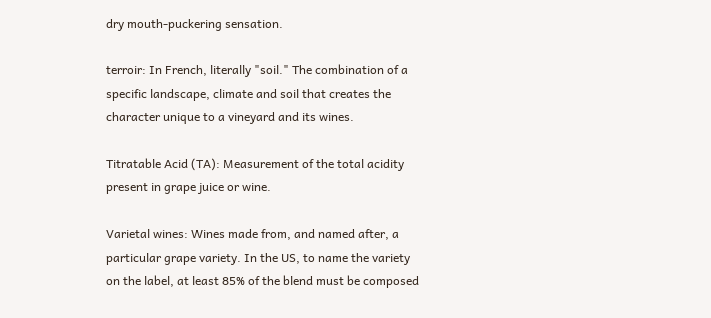dry mouth-puckering sensation.

terroir: In French, literally "soil." The combination of a specific landscape, climate and soil that creates the character unique to a vineyard and its wines.

Titratable Acid (TA): Measurement of the total acidity present in grape juice or wine.

Varietal wines: Wines made from, and named after, a particular grape variety. In the US, to name the variety on the label, at least 85% of the blend must be composed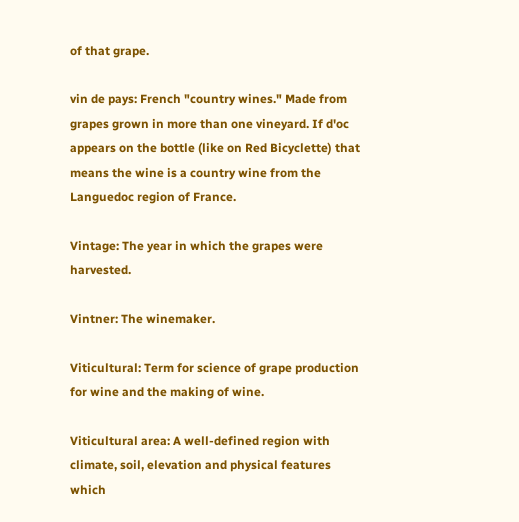of that grape.

vin de pays: French "country wines." Made from grapes grown in more than one vineyard. If d'oc appears on the bottle (like on Red Bicyclette) that means the wine is a country wine from the Languedoc region of France.

Vintage: The year in which the grapes were harvested.

Vintner: The winemaker.

Viticultural: Term for science of grape production for wine and the making of wine.

Viticultural area: A well-defined region with climate, soil, elevation and physical features which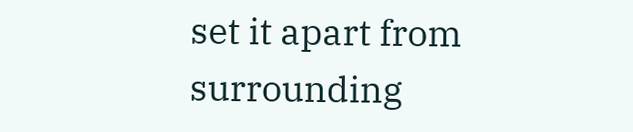set it apart from surrounding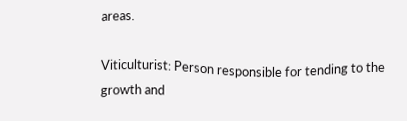areas.

Viticulturist: Person responsible for tending to the growth and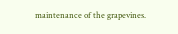maintenance of the grapevines.